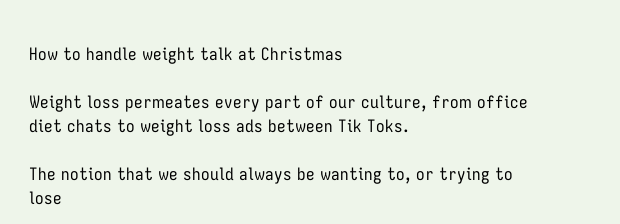How to handle weight talk at Christmas

Weight loss permeates every part of our culture, from office diet chats to weight loss ads between Tik Toks.

The notion that we should always be wanting to, or trying to lose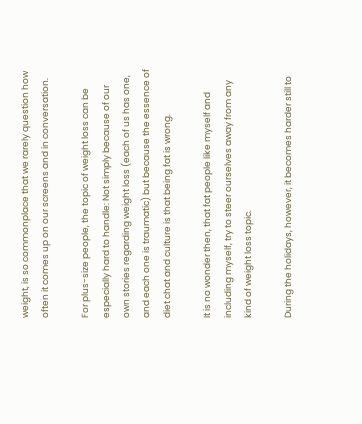weight, is so commonplace that we rarely question how often it comes up on our screens and in conversation.

For plus-size people, the topic of weight loss can be especially hard to handle: Not simply because of our own stories regarding weight loss (each of us has one, and each one is traumatic) but because the essence of diet chat and culture is that being fat is wrong.

It is no wonder then, that fat people like myself and including myself, try to steer ourselves away from any kind of weight loss topic.

During the holidays, however, it becomes harder still to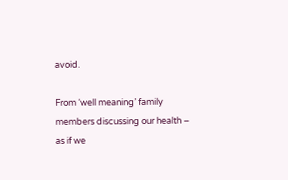avoid.

From ‘well meaning’ family members discussing our health – as if we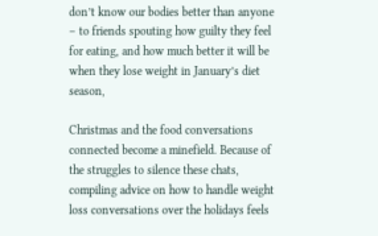don’t know our bodies better than anyone – to friends spouting how guilty they feel for eating, and how much better it will be when they lose weight in January’s diet season,

Christmas and the food conversations connected become a minefield. Because of the struggles to silence these chats, compiling advice on how to handle weight loss conversations over the holidays feels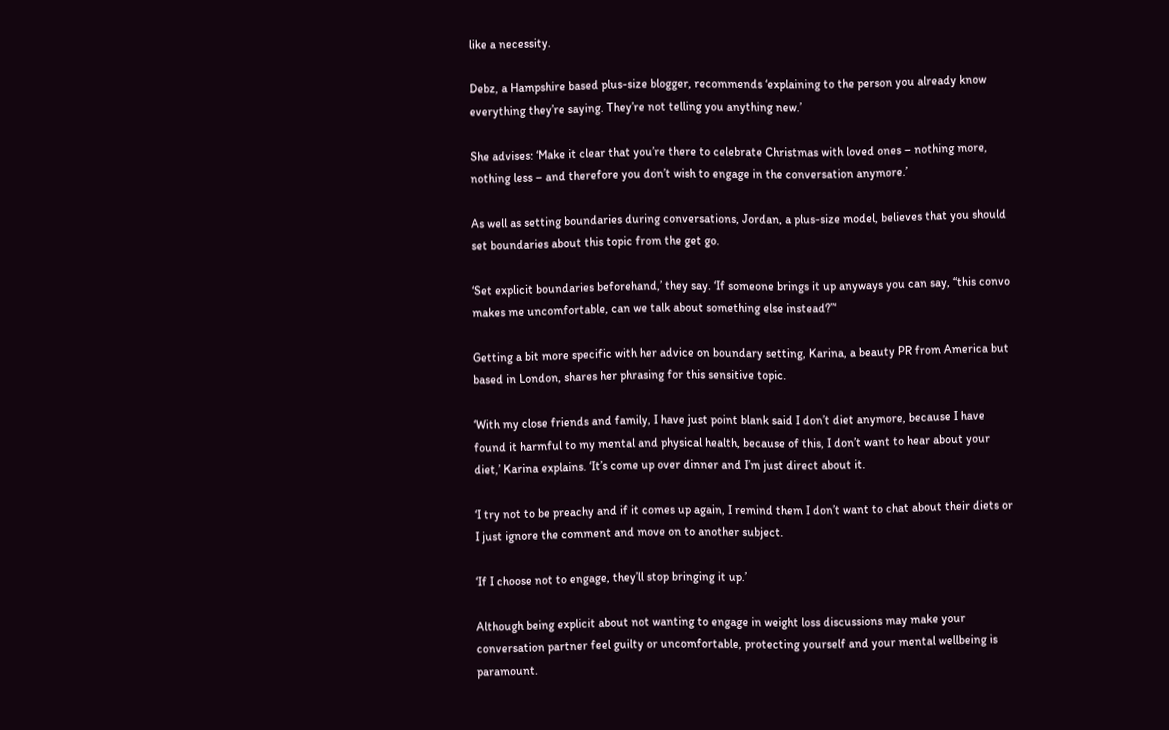like a necessity.

Debz, a Hampshire based plus-size blogger, recommends ‘explaining to the person you already know everything they’re saying. They’re not telling you anything new.’

She advises: ‘Make it clear that you’re there to celebrate Christmas with loved ones – nothing more, nothing less – and therefore you don’t wish to engage in the conversation anymore.’

As well as setting boundaries during conversations, Jordan, a plus-size model, believes that you should set boundaries about this topic from the get go.

‘Set explicit boundaries beforehand,’ they say. ‘If someone brings it up anyways you can say, “this convo makes me uncomfortable, can we talk about something else instead?”‘

Getting a bit more specific with her advice on boundary setting, Karina, a beauty PR from America but based in London, shares her phrasing for this sensitive topic.

‘With my close friends and family, I have just point blank said I don’t diet anymore, because I have found it harmful to my mental and physical health, because of this, I don’t want to hear about your diet,’ Karina explains. ‘It’s come up over dinner and I’m just direct about it.

‘I try not to be preachy and if it comes up again, I remind them I don’t want to chat about their diets or I just ignore the comment and move on to another subject.

‘If I choose not to engage, they’ll stop bringing it up.’

Although being explicit about not wanting to engage in weight loss discussions may make your conversation partner feel guilty or uncomfortable, protecting yourself and your mental wellbeing is paramount.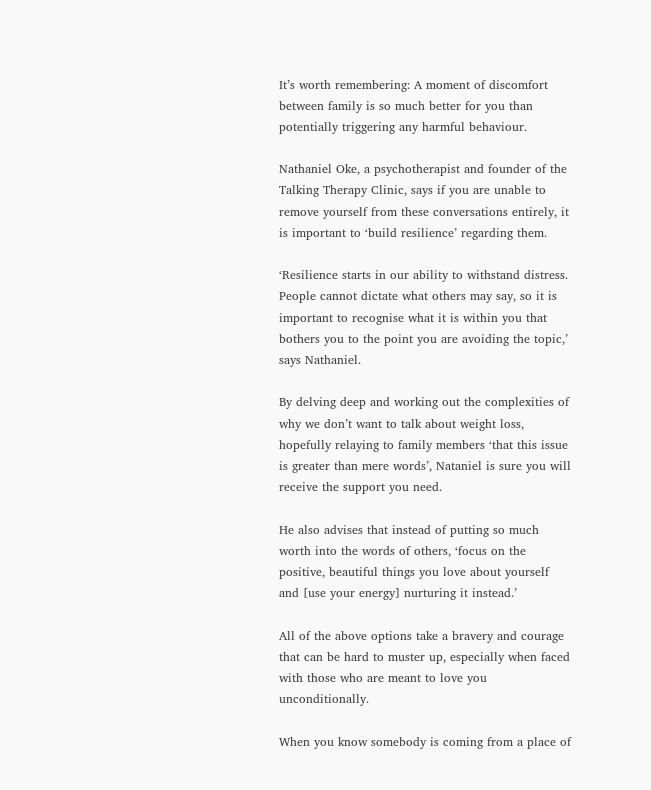It’s worth remembering: A moment of discomfort between family is so much better for you than potentially triggering any harmful behaviour.

Nathaniel Oke, a psychotherapist and founder of the Talking Therapy Clinic, says if you are unable to remove yourself from these conversations entirely, it is important to ‘build resilience’ regarding them.

‘Resilience starts in our ability to withstand distress. People cannot dictate what others may say, so it is important to recognise what it is within you that bothers you to the point you are avoiding the topic,’ says Nathaniel.

By delving deep and working out the complexities of why we don’t want to talk about weight loss, hopefully relaying to family members ‘that this issue is greater than mere words’, Nataniel is sure you will receive the support you need.

He also advises that instead of putting so much worth into the words of others, ‘focus on the positive, beautiful things you love about yourself and [use your energy] nurturing it instead.’

All of the above options take a bravery and courage that can be hard to muster up, especially when faced with those who are meant to love you unconditionally.

When you know somebody is coming from a place of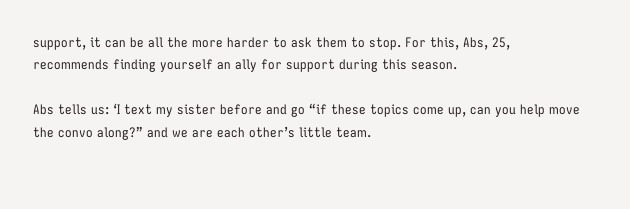support, it can be all the more harder to ask them to stop. For this, Abs, 25, recommends finding yourself an ally for support during this season.

Abs tells us: ‘I text my sister before and go “if these topics come up, can you help move the convo along?” and we are each other’s little team.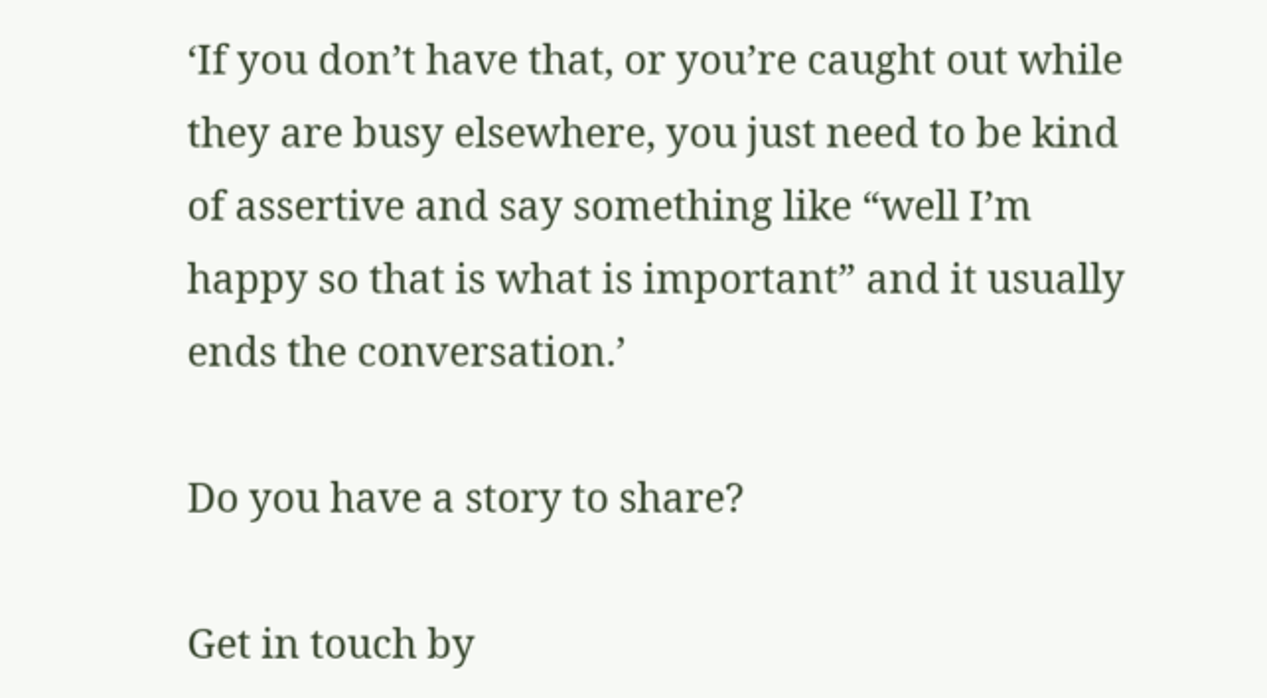‘If you don’t have that, or you’re caught out while they are busy elsewhere, you just need to be kind of assertive and say something like “well I’m happy so that is what is important” and it usually ends the conversation.’

Do you have a story to share?

Get in touch by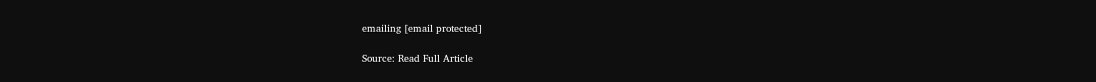emailing [email protected]

Source: Read Full Article